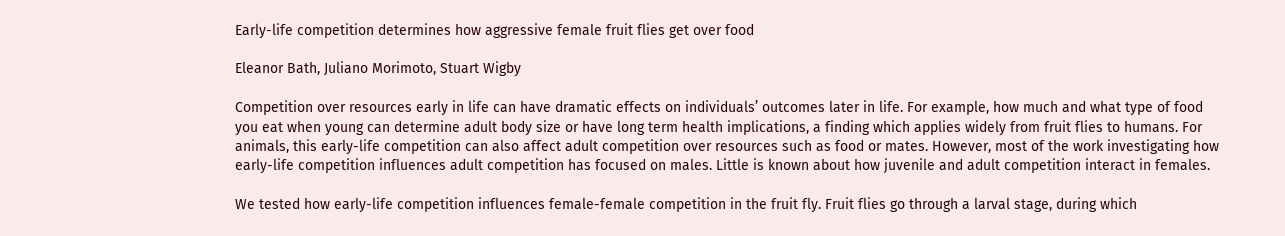Early-life competition determines how aggressive female fruit flies get over food

Eleanor Bath, Juliano Morimoto, Stuart Wigby

Competition over resources early in life can have dramatic effects on individuals’ outcomes later in life. For example, how much and what type of food you eat when young can determine adult body size or have long term health implications, a finding which applies widely from fruit flies to humans. For animals, this early-life competition can also affect adult competition over resources such as food or mates. However, most of the work investigating how early-life competition influences adult competition has focused on males. Little is known about how juvenile and adult competition interact in females.

We tested how early-life competition influences female-female competition in the fruit fly. Fruit flies go through a larval stage, during which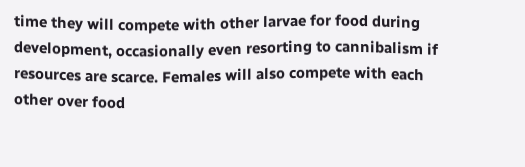time they will compete with other larvae for food during development, occasionally even resorting to cannibalism if resources are scarce. Females will also compete with each other over food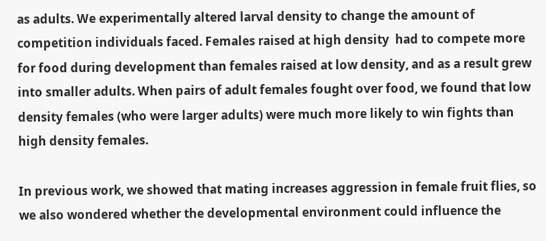as adults. We experimentally altered larval density to change the amount of competition individuals faced. Females raised at high density  had to compete more for food during development than females raised at low density, and as a result grew into smaller adults. When pairs of adult females fought over food, we found that low density females (who were larger adults) were much more likely to win fights than high density females.

In previous work, we showed that mating increases aggression in female fruit flies, so we also wondered whether the developmental environment could influence the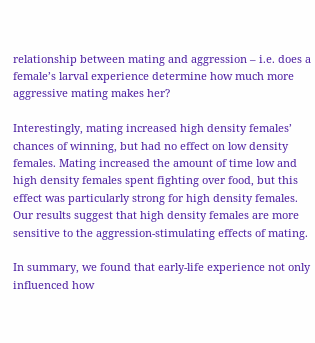relationship between mating and aggression – i.e. does a female’s larval experience determine how much more aggressive mating makes her?

Interestingly, mating increased high density females’ chances of winning, but had no effect on low density females. Mating increased the amount of time low and high density females spent fighting over food, but this effect was particularly strong for high density females. Our results suggest that high density females are more sensitive to the aggression-stimulating effects of mating.

In summary, we found that early-life experience not only influenced how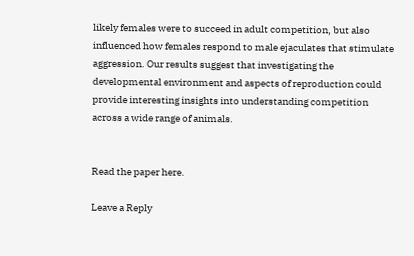likely females were to succeed in adult competition, but also influenced how females respond to male ejaculates that stimulate aggression. Our results suggest that investigating the developmental environment and aspects of reproduction could provide interesting insights into understanding competition across a wide range of animals.


Read the paper here.

Leave a Reply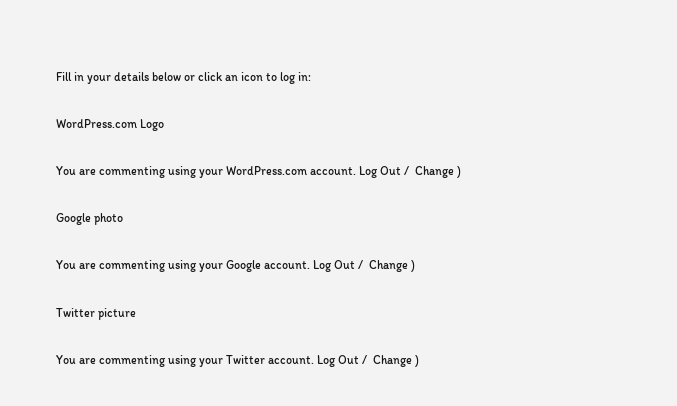Fill in your details below or click an icon to log in:

WordPress.com Logo

You are commenting using your WordPress.com account. Log Out /  Change )

Google photo

You are commenting using your Google account. Log Out /  Change )

Twitter picture

You are commenting using your Twitter account. Log Out /  Change )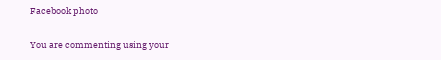Facebook photo

You are commenting using your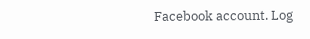Facebook account. Log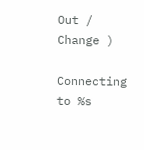Out /  Change )

Connecting to %s